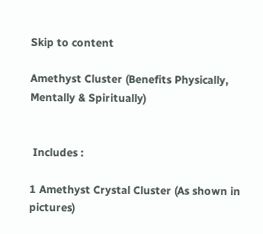Skip to content

Amethyst Cluster (Benefits Physically, Mentally & Spiritually)


 Includes :

1 Amethyst Crystal Cluster (As shown in pictures)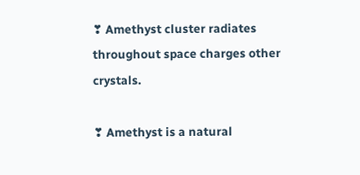❣ Amethyst cluster radiates throughout space charges other crystals.

❣ Amethyst is a natural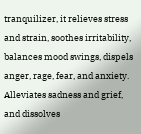tranquilizer, it relieves stress and strain, soothes irritability, balances mood swings, dispels anger, rage, fear, and anxiety. Alleviates sadness and grief, and dissolves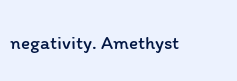negativity. Amethyst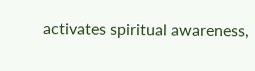activates spiritual awareness,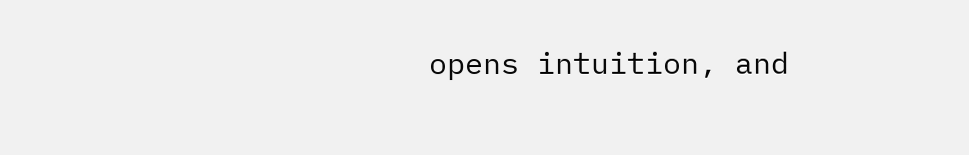opens intuition, and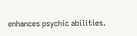enhances psychic abilities.